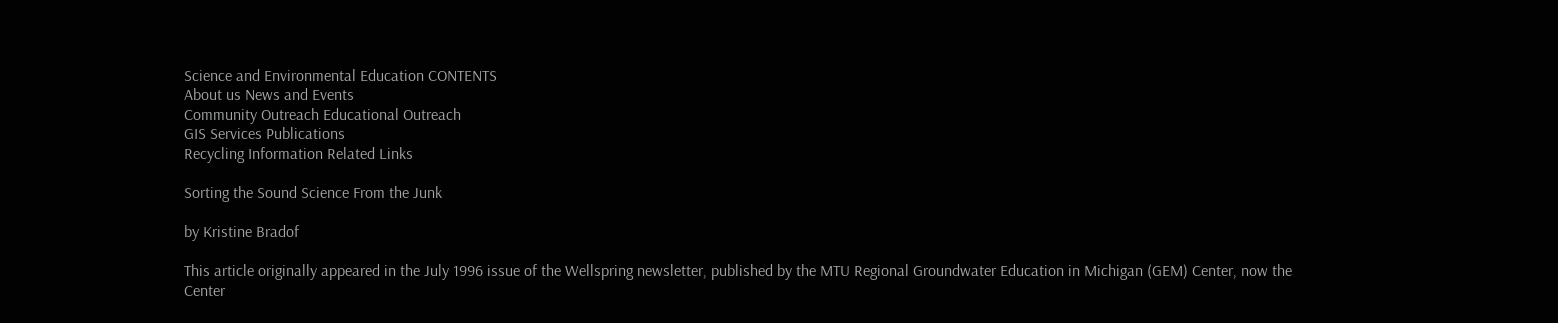Science and Environmental Education CONTENTS
About us News and Events
Community Outreach Educational Outreach
GIS Services Publications
Recycling Information Related Links

Sorting the Sound Science From the Junk

by Kristine Bradof

This article originally appeared in the July 1996 issue of the Wellspring newsletter, published by the MTU Regional Groundwater Education in Michigan (GEM) Center, now the Center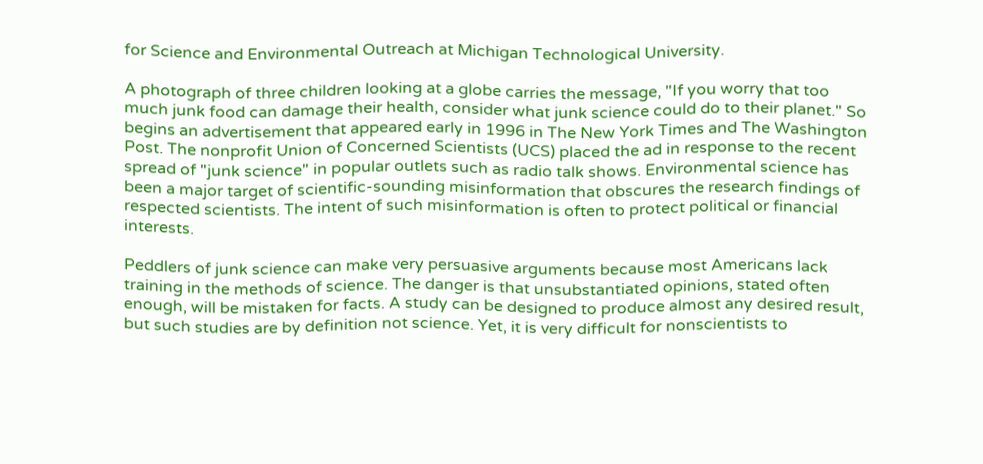for Science and Environmental Outreach at Michigan Technological University.

A photograph of three children looking at a globe carries the message, "If you worry that too much junk food can damage their health, consider what junk science could do to their planet." So begins an advertisement that appeared early in 1996 in The New York Times and The Washington Post. The nonprofit Union of Concerned Scientists (UCS) placed the ad in response to the recent spread of "junk science" in popular outlets such as radio talk shows. Environmental science has been a major target of scientific-sounding misinformation that obscures the research findings of respected scientists. The intent of such misinformation is often to protect political or financial interests.

Peddlers of junk science can make very persuasive arguments because most Americans lack training in the methods of science. The danger is that unsubstantiated opinions, stated often enough, will be mistaken for facts. A study can be designed to produce almost any desired result, but such studies are by definition not science. Yet, it is very difficult for nonscientists to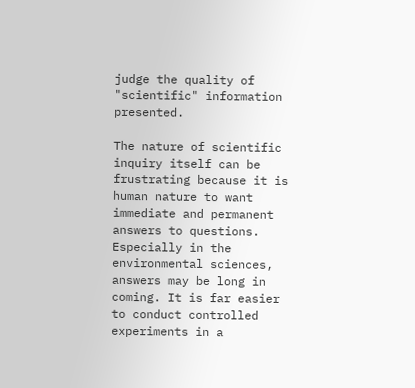judge the quality of "scientific" information presented.

The nature of scientific inquiry itself can be frustrating because it is human nature to want immediate and permanent answers to questions. Especially in the environmental sciences, answers may be long in coming. It is far easier to conduct controlled experiments in a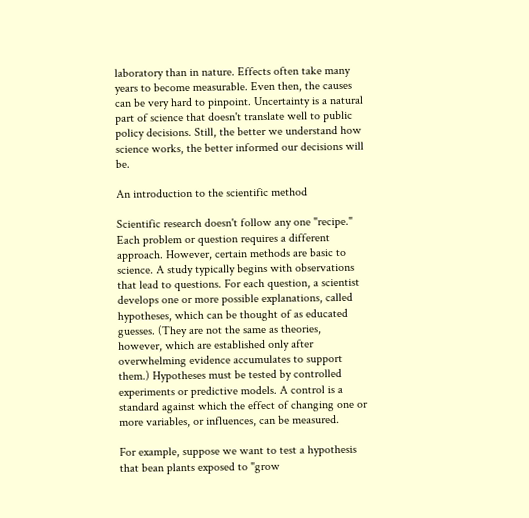laboratory than in nature. Effects often take many years to become measurable. Even then, the causes can be very hard to pinpoint. Uncertainty is a natural part of science that doesn't translate well to public policy decisions. Still, the better we understand how science works, the better informed our decisions will be.

An introduction to the scientific method

Scientific research doesn't follow any one "recipe." Each problem or question requires a different approach. However, certain methods are basic to science. A study typically begins with observations that lead to questions. For each question, a scientist develops one or more possible explanations, called hypotheses, which can be thought of as educated guesses. (They are not the same as theories, however, which are established only after overwhelming evidence accumulates to support them.) Hypotheses must be tested by controlled experiments or predictive models. A control is a standard against which the effect of changing one or more variables, or influences, can be measured.

For example, suppose we want to test a hypothesis that bean plants exposed to "grow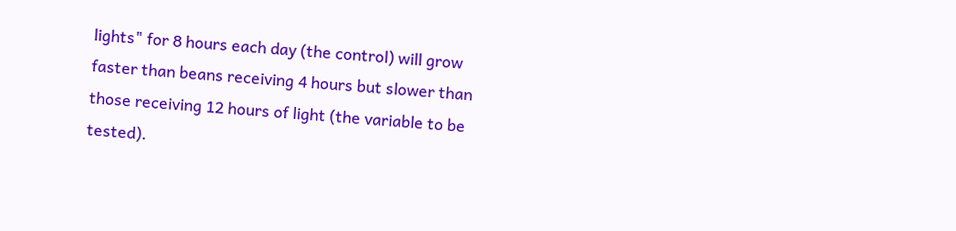lights" for 8 hours each day (the control) will grow faster than beans receiving 4 hours but slower than those receiving 12 hours of light (the variable to be tested).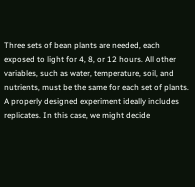Three sets of bean plants are needed, each exposed to light for 4, 8, or 12 hours. All other variables, such as water, temperature, soil, and nutrients, must be the same for each set of plants. A properly designed experiment ideally includes replicates. In this case, we might decide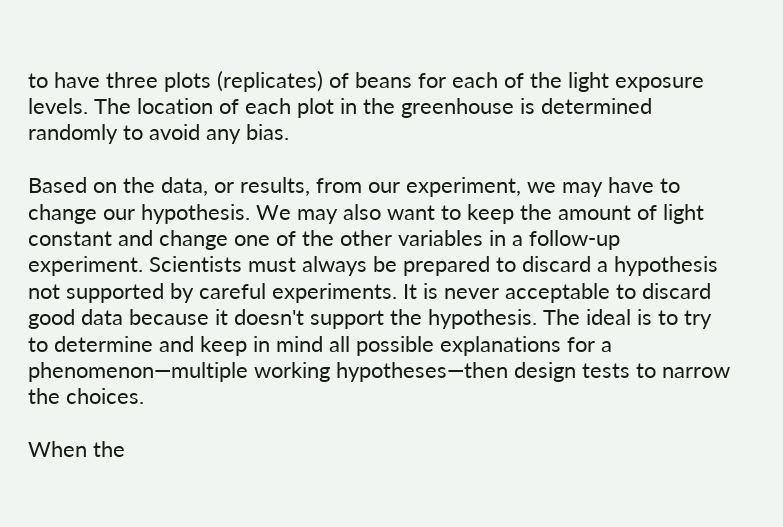to have three plots (replicates) of beans for each of the light exposure levels. The location of each plot in the greenhouse is determined randomly to avoid any bias.

Based on the data, or results, from our experiment, we may have to change our hypothesis. We may also want to keep the amount of light constant and change one of the other variables in a follow-up experiment. Scientists must always be prepared to discard a hypothesis not supported by careful experiments. It is never acceptable to discard good data because it doesn't support the hypothesis. The ideal is to try to determine and keep in mind all possible explanations for a phenomenon—multiple working hypotheses—then design tests to narrow the choices.

When the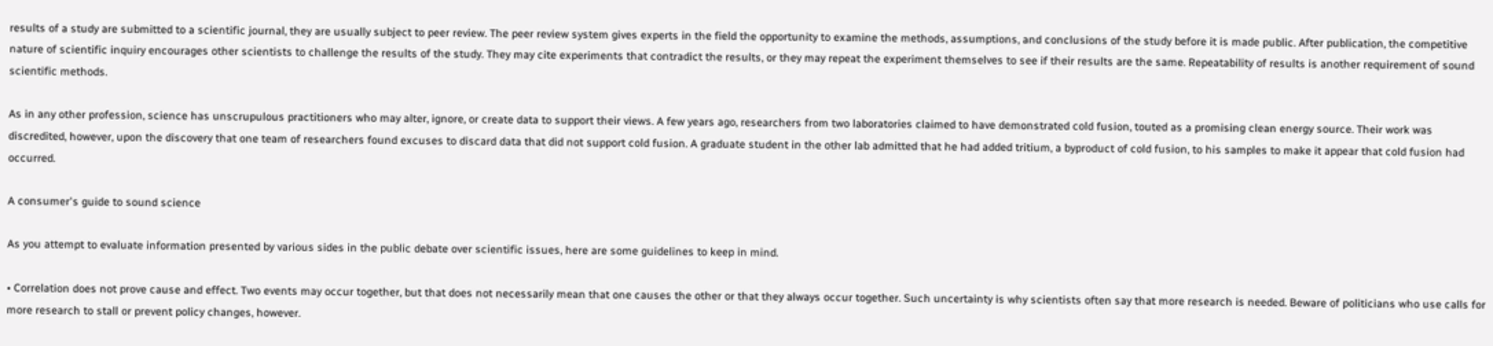results of a study are submitted to a scientific journal, they are usually subject to peer review. The peer review system gives experts in the field the opportunity to examine the methods, assumptions, and conclusions of the study before it is made public. After publication, the competitive nature of scientific inquiry encourages other scientists to challenge the results of the study. They may cite experiments that contradict the results, or they may repeat the experiment themselves to see if their results are the same. Repeatability of results is another requirement of sound scientific methods.

As in any other profession, science has unscrupulous practitioners who may alter, ignore, or create data to support their views. A few years ago, researchers from two laboratories claimed to have demonstrated cold fusion, touted as a promising clean energy source. Their work was discredited, however, upon the discovery that one team of researchers found excuses to discard data that did not support cold fusion. A graduate student in the other lab admitted that he had added tritium, a byproduct of cold fusion, to his samples to make it appear that cold fusion had occurred.

A consumer's guide to sound science

As you attempt to evaluate information presented by various sides in the public debate over scientific issues, here are some guidelines to keep in mind.

• Correlation does not prove cause and effect. Two events may occur together, but that does not necessarily mean that one causes the other or that they always occur together. Such uncertainty is why scientists often say that more research is needed. Beware of politicians who use calls for more research to stall or prevent policy changes, however.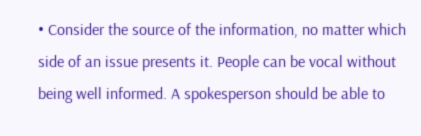• Consider the source of the information, no matter which side of an issue presents it. People can be vocal without being well informed. A spokesperson should be able to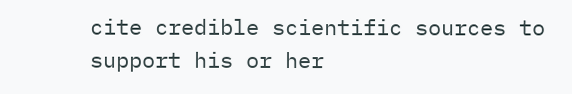cite credible scientific sources to support his or her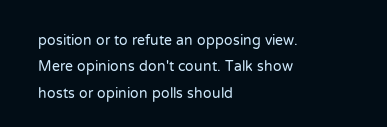position or to refute an opposing view. Mere opinions don't count. Talk show hosts or opinion polls should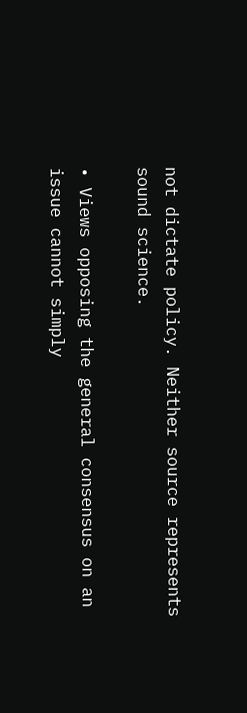not dictate policy. Neither source represents sound science.

• Views opposing the general consensus on an issue cannot simply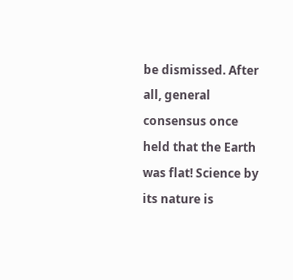be dismissed. After all, general consensus once held that the Earth was flat! Science by its nature is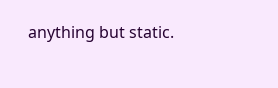anything but static.